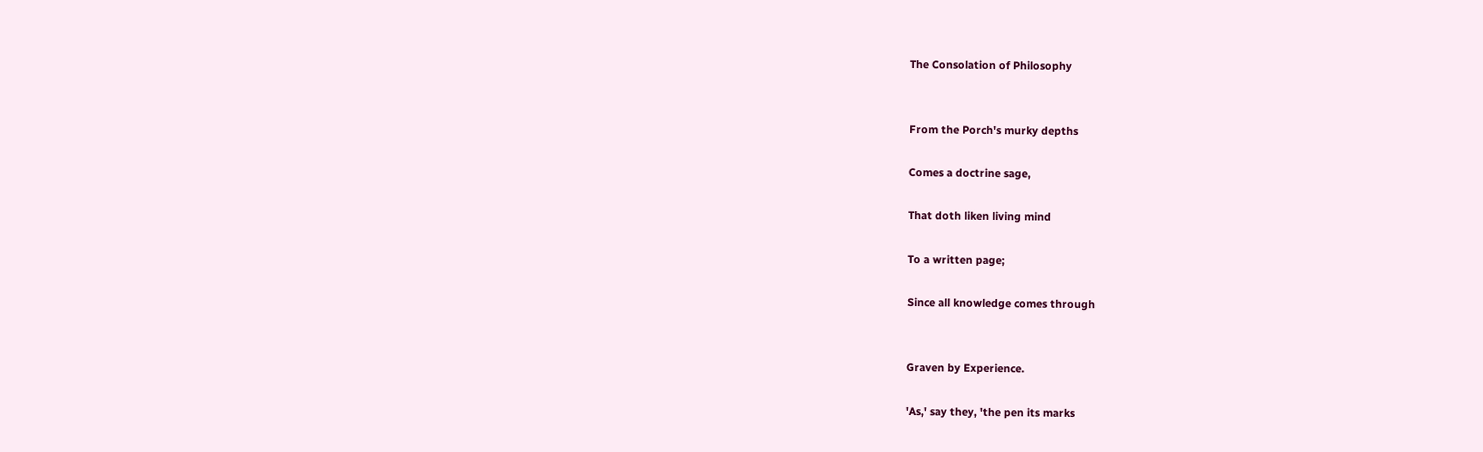The Consolation of Philosophy


From the Porch's murky depths

Comes a doctrine sage,

That doth liken living mind

To a written page;

Since all knowledge comes through


Graven by Experience.

'As,' say they, 'the pen its marks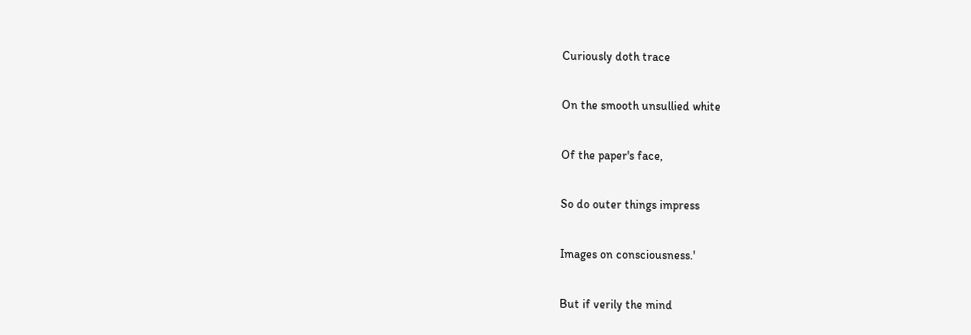Curiously doth trace

On the smooth unsullied white

Of the paper's face,

So do outer things impress

Images on consciousness.'

But if verily the mind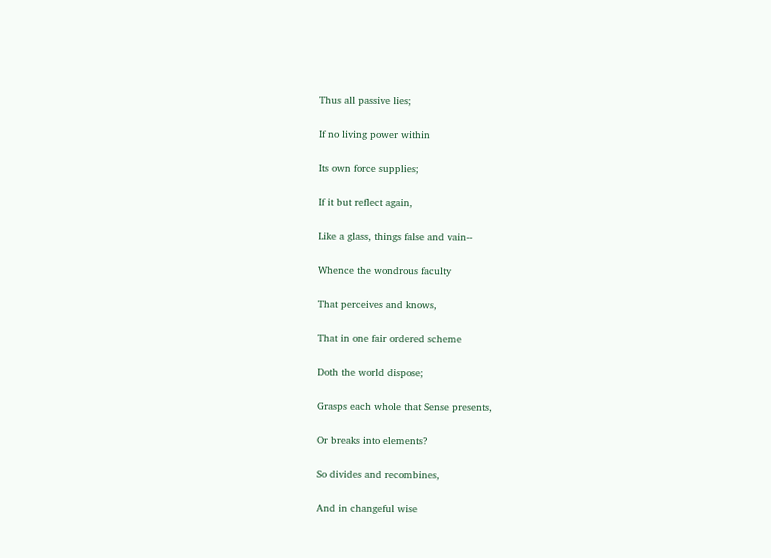Thus all passive lies;

If no living power within

Its own force supplies;

If it but reflect again,

Like a glass, things false and vain--

Whence the wondrous faculty

That perceives and knows,

That in one fair ordered scheme

Doth the world dispose;

Grasps each whole that Sense presents,

Or breaks into elements?

So divides and recombines,

And in changeful wise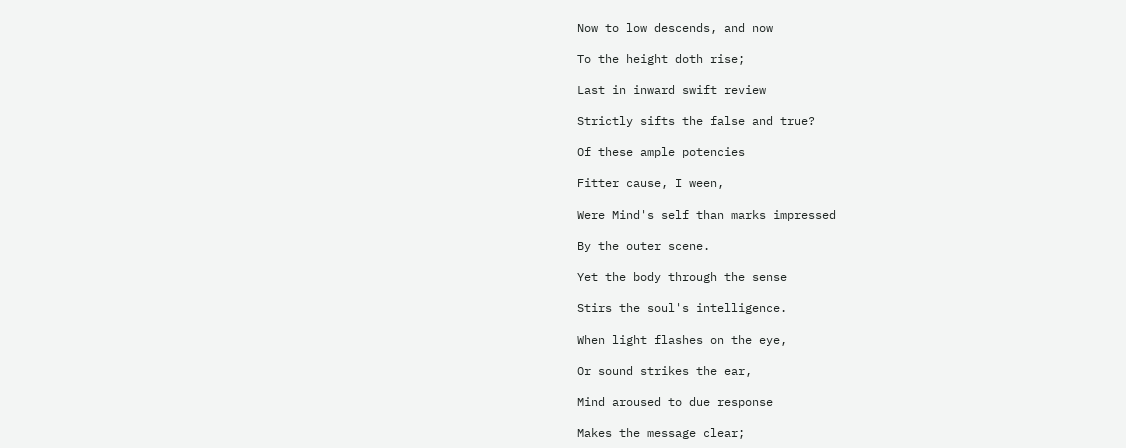Now to low descends, and now

To the height doth rise;

Last in inward swift review

Strictly sifts the false and true?

Of these ample potencies

Fitter cause, I ween,

Were Mind's self than marks impressed

By the outer scene.

Yet the body through the sense

Stirs the soul's intelligence.

When light flashes on the eye,

Or sound strikes the ear,

Mind aroused to due response

Makes the message clear;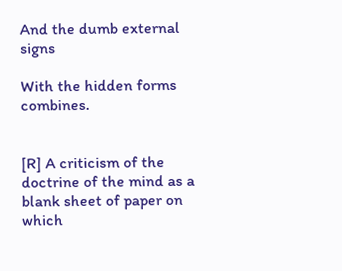And the dumb external signs

With the hidden forms combines.


[R] A criticism of the doctrine of the mind as a blank sheet of paper on which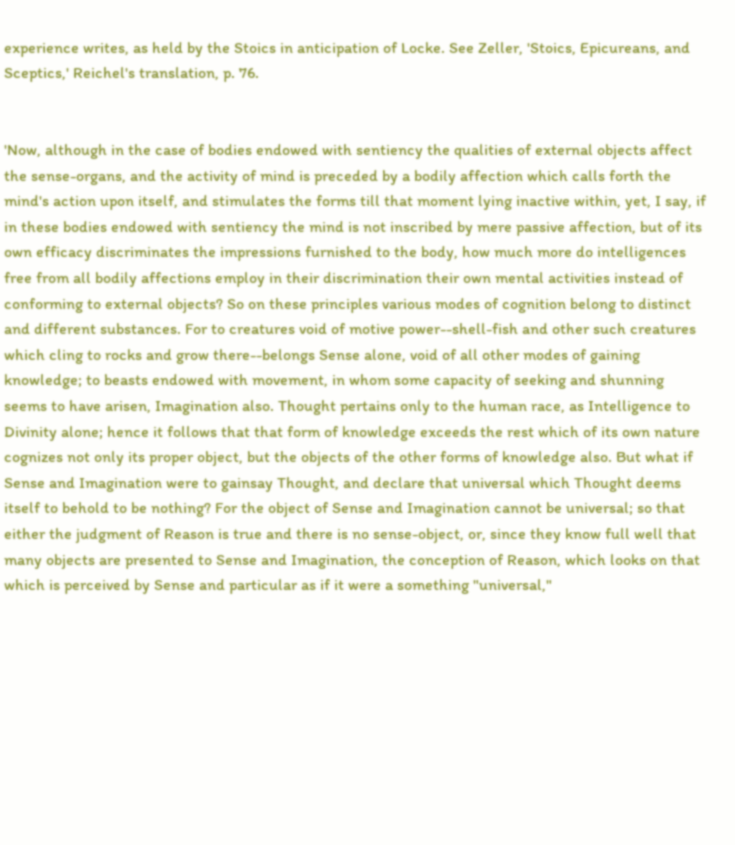experience writes, as held by the Stoics in anticipation of Locke. See Zeller, 'Stoics, Epicureans, and Sceptics,' Reichel's translation, p. 76.


'Now, although in the case of bodies endowed with sentiency the qualities of external objects affect the sense-organs, and the activity of mind is preceded by a bodily affection which calls forth the mind's action upon itself, and stimulates the forms till that moment lying inactive within, yet, I say, if in these bodies endowed with sentiency the mind is not inscribed by mere passive affection, but of its own efficacy discriminates the impressions furnished to the body, how much more do intelligences free from all bodily affections employ in their discrimination their own mental activities instead of conforming to external objects? So on these principles various modes of cognition belong to distinct and different substances. For to creatures void of motive power--shell-fish and other such creatures which cling to rocks and grow there--belongs Sense alone, void of all other modes of gaining knowledge; to beasts endowed with movement, in whom some capacity of seeking and shunning seems to have arisen, Imagination also. Thought pertains only to the human race, as Intelligence to Divinity alone; hence it follows that that form of knowledge exceeds the rest which of its own nature cognizes not only its proper object, but the objects of the other forms of knowledge also. But what if Sense and Imagination were to gainsay Thought, and declare that universal which Thought deems itself to behold to be nothing? For the object of Sense and Imagination cannot be universal; so that either the judgment of Reason is true and there is no sense-object, or, since they know full well that many objects are presented to Sense and Imagination, the conception of Reason, which looks on that which is perceived by Sense and particular as if it were a something "universal,"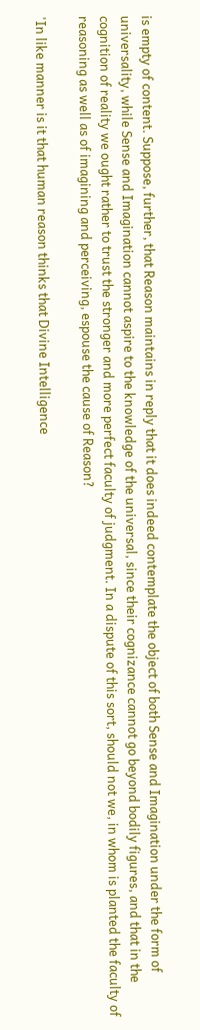is empty of content. Suppose, further, that Reason maintains in reply that it does indeed contemplate the object of both Sense and Imagination under the form of universality, while Sense and Imagination cannot aspire to the knowledge of the universal, since their cognizance cannot go beyond bodily figures, and that in the cognition of reality we ought rather to trust the stronger and more perfect faculty of judgment. In a dispute of this sort, should not we, in whom is planted the faculty of reasoning as well as of imagining and perceiving, espouse the cause of Reason?

'In like manner is it that human reason thinks that Divine Intelligence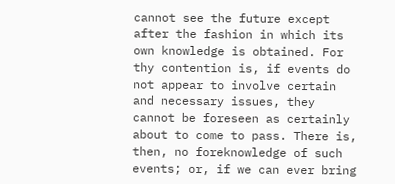cannot see the future except after the fashion in which its own knowledge is obtained. For thy contention is, if events do not appear to involve certain and necessary issues, they cannot be foreseen as certainly about to come to pass. There is, then, no foreknowledge of such events; or, if we can ever bring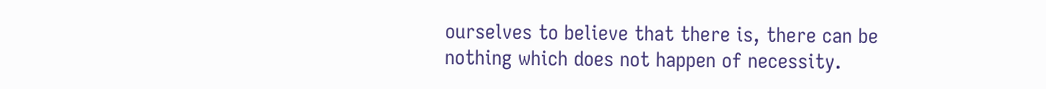ourselves to believe that there is, there can be nothing which does not happen of necessity.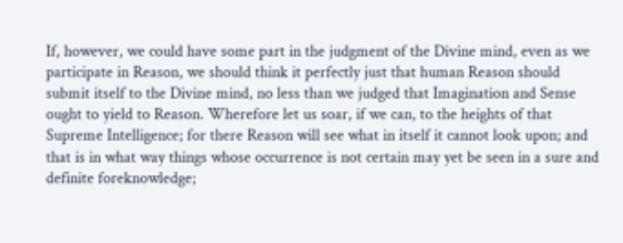If, however, we could have some part in the judgment of the Divine mind, even as we participate in Reason, we should think it perfectly just that human Reason should submit itself to the Divine mind, no less than we judged that Imagination and Sense ought to yield to Reason. Wherefore let us soar, if we can, to the heights of that Supreme Intelligence; for there Reason will see what in itself it cannot look upon; and that is in what way things whose occurrence is not certain may yet be seen in a sure and definite foreknowledge;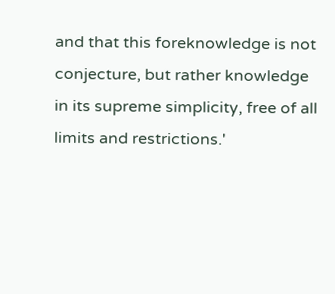and that this foreknowledge is not conjecture, but rather knowledge in its supreme simplicity, free of all limits and restrictions.'